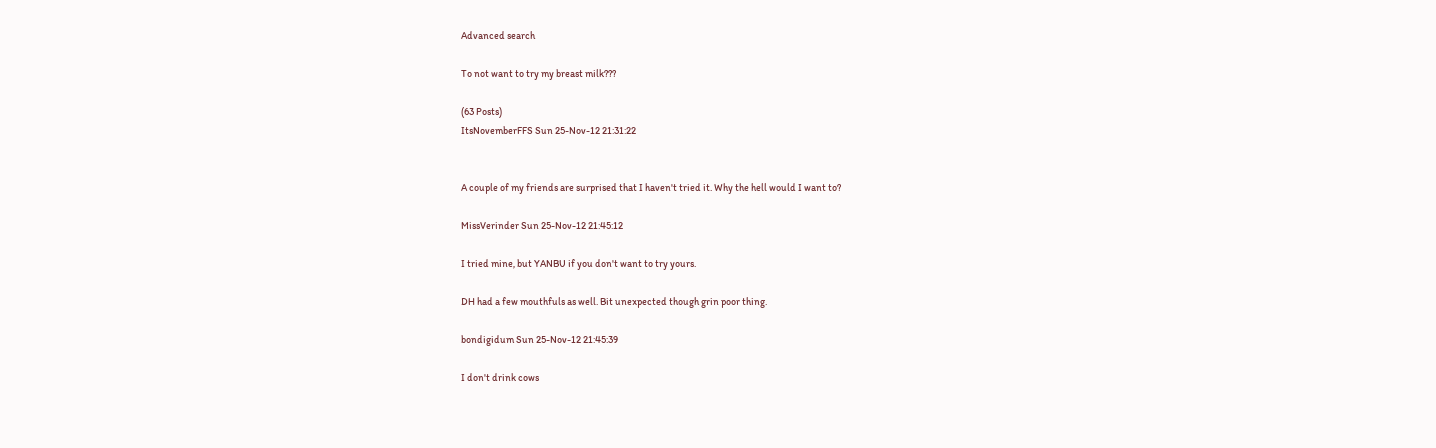Advanced search

To not want to try my breast milk???

(63 Posts)
ItsNovemberFFS Sun 25-Nov-12 21:31:22


A couple of my friends are surprised that I haven't tried it. Why the hell would I want to?

MissVerinder Sun 25-Nov-12 21:45:12

I tried mine, but YANBU if you don't want to try yours.

DH had a few mouthfuls as well. Bit unexpected though grin poor thing.

bondigidum Sun 25-Nov-12 21:45:39

I don't drink cows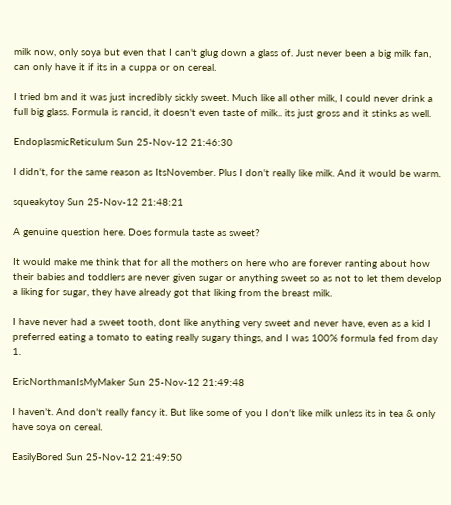milk now, only soya but even that I can't glug down a glass of. Just never been a big milk fan, can only have it if its in a cuppa or on cereal.

I tried bm and it was just incredibly sickly sweet. Much like all other milk, I could never drink a full big glass. Formula is rancid, it doesn't even taste of milk.. its just gross and it stinks as well.

EndoplasmicReticulum Sun 25-Nov-12 21:46:30

I didn't, for the same reason as ItsNovember. Plus I don't really like milk. And it would be warm.

squeakytoy Sun 25-Nov-12 21:48:21

A genuine question here. Does formula taste as sweet?

It would make me think that for all the mothers on here who are forever ranting about how their babies and toddlers are never given sugar or anything sweet so as not to let them develop a liking for sugar, they have already got that liking from the breast milk.

I have never had a sweet tooth, dont like anything very sweet and never have, even as a kid I preferred eating a tomato to eating really sugary things, and I was 100% formula fed from day 1.

EricNorthmanIsMyMaker Sun 25-Nov-12 21:49:48

I haven't. And don't really fancy it. But like some of you I don't like milk unless its in tea & only have soya on cereal.

EasilyBored Sun 25-Nov-12 21:49:50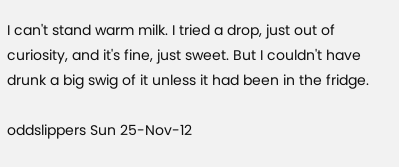I can't stand warm milk. I tried a drop, just out of curiosity, and it's fine, just sweet. But I couldn't have drunk a big swig of it unless it had been in the fridge.

oddslippers Sun 25-Nov-12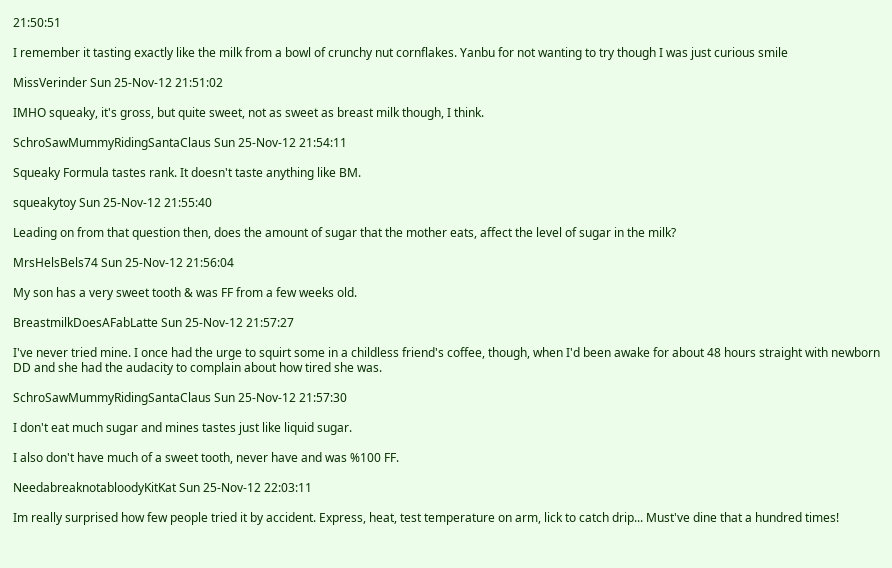21:50:51

I remember it tasting exactly like the milk from a bowl of crunchy nut cornflakes. Yanbu for not wanting to try though I was just curious smile

MissVerinder Sun 25-Nov-12 21:51:02

IMHO squeaky, it's gross, but quite sweet, not as sweet as breast milk though, I think.

SchroSawMummyRidingSantaClaus Sun 25-Nov-12 21:54:11

Squeaky Formula tastes rank. It doesn't taste anything like BM.

squeakytoy Sun 25-Nov-12 21:55:40

Leading on from that question then, does the amount of sugar that the mother eats, affect the level of sugar in the milk?

MrsHelsBels74 Sun 25-Nov-12 21:56:04

My son has a very sweet tooth & was FF from a few weeks old.

BreastmilkDoesAFabLatte Sun 25-Nov-12 21:57:27

I've never tried mine. I once had the urge to squirt some in a childless friend's coffee, though, when I'd been awake for about 48 hours straight with newborn DD and she had the audacity to complain about how tired she was.

SchroSawMummyRidingSantaClaus Sun 25-Nov-12 21:57:30

I don't eat much sugar and mines tastes just like liquid sugar.

I also don't have much of a sweet tooth, never have and was %100 FF.

NeedabreaknotabloodyKitKat Sun 25-Nov-12 22:03:11

Im really surprised how few people tried it by accident. Express, heat, test temperature on arm, lick to catch drip... Must've dine that a hundred times!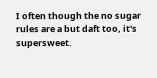I often though the no sugar rules are a but daft too, it's supersweet.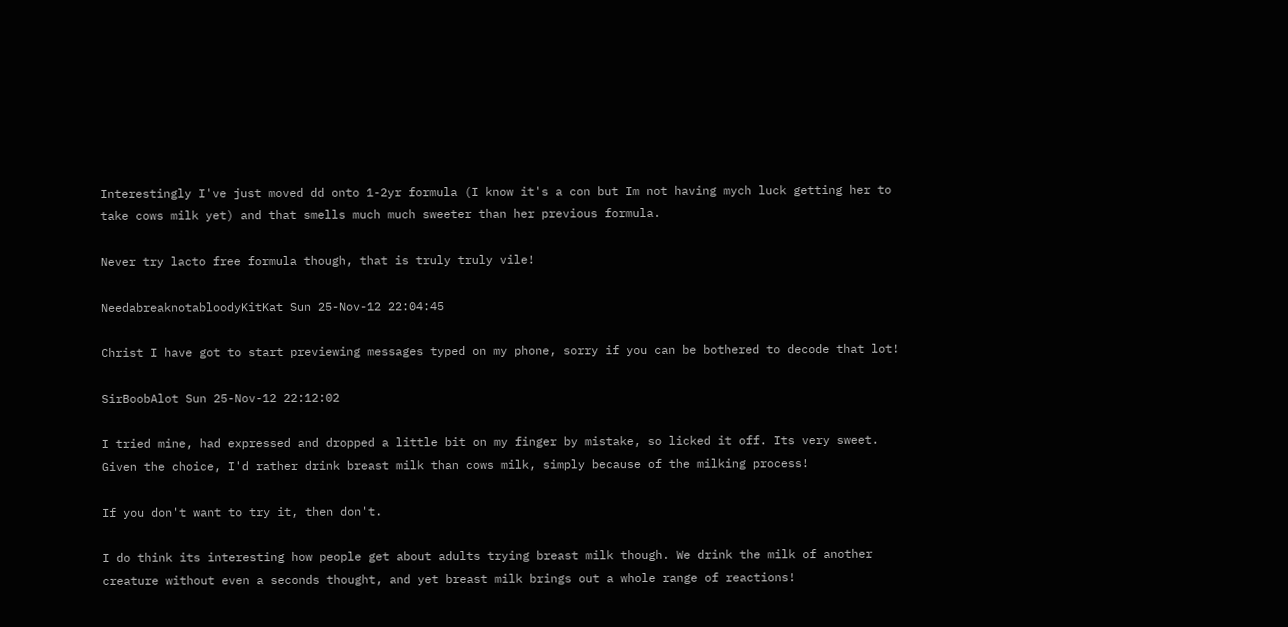Interestingly I've just moved dd onto 1-2yr formula (I know it's a con but Im not having mych luck getting her to take cows milk yet) and that smells much much sweeter than her previous formula.

Never try lacto free formula though, that is truly truly vile!

NeedabreaknotabloodyKitKat Sun 25-Nov-12 22:04:45

Christ I have got to start previewing messages typed on my phone, sorry if you can be bothered to decode that lot!

SirBoobAlot Sun 25-Nov-12 22:12:02

I tried mine, had expressed and dropped a little bit on my finger by mistake, so licked it off. Its very sweet. Given the choice, I'd rather drink breast milk than cows milk, simply because of the milking process!

If you don't want to try it, then don't.

I do think its interesting how people get about adults trying breast milk though. We drink the milk of another creature without even a seconds thought, and yet breast milk brings out a whole range of reactions!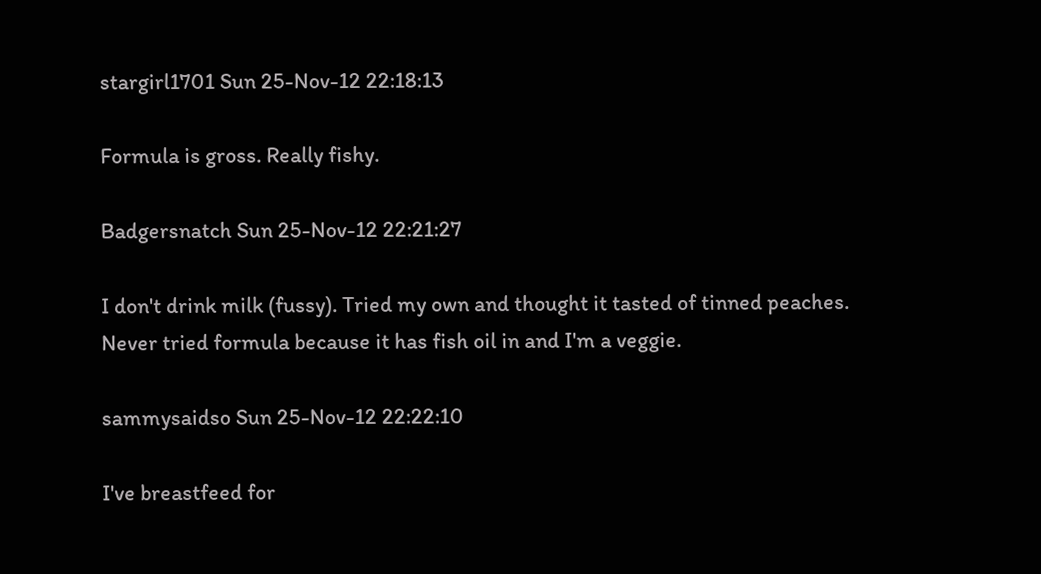stargirl1701 Sun 25-Nov-12 22:18:13

Formula is gross. Really fishy.

Badgersnatch Sun 25-Nov-12 22:21:27

I don't drink milk (fussy). Tried my own and thought it tasted of tinned peaches. Never tried formula because it has fish oil in and I'm a veggie.

sammysaidso Sun 25-Nov-12 22:22:10

I've breastfeed for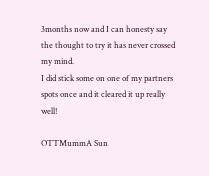3months now and I can honesty say the thought to try it has never crossed my mind.
I did stick some on one of my partners spots once and it cleared it up really well!

OTTMummA Sun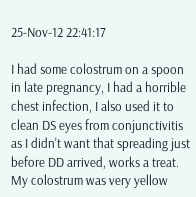25-Nov-12 22:41:17

I had some colostrum on a spoon in late pregnancy, I had a horrible chest infection, I also used it to clean DS eyes from conjunctivitis as I didn't want that spreading just before DD arrived, works a treat. My colostrum was very yellow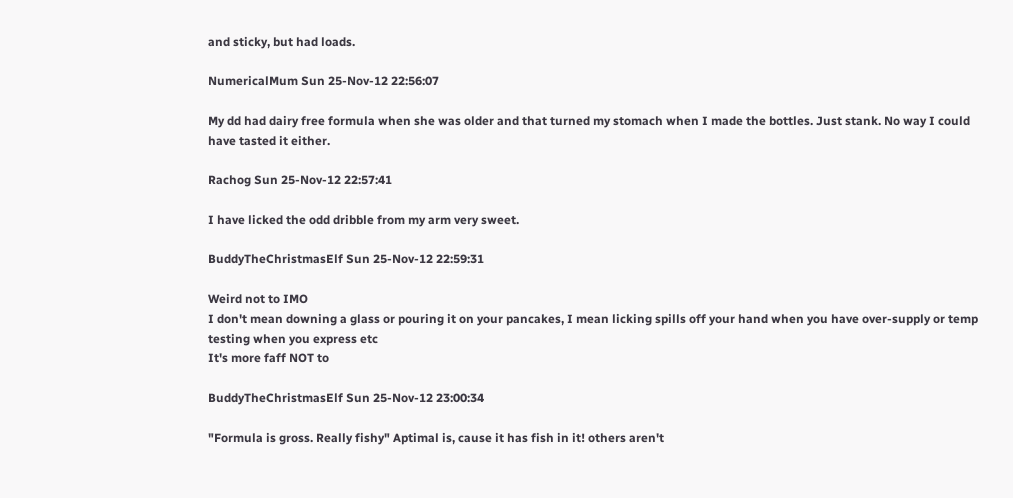and sticky, but had loads.

NumericalMum Sun 25-Nov-12 22:56:07

My dd had dairy free formula when she was older and that turned my stomach when I made the bottles. Just stank. No way I could have tasted it either.

Rachog Sun 25-Nov-12 22:57:41

I have licked the odd dribble from my arm very sweet.

BuddyTheChristmasElf Sun 25-Nov-12 22:59:31

Weird not to IMO
I don't mean downing a glass or pouring it on your pancakes, I mean licking spills off your hand when you have over-supply or temp testing when you express etc
It's more faff NOT to

BuddyTheChristmasElf Sun 25-Nov-12 23:00:34

"Formula is gross. Really fishy" Aptimal is, cause it has fish in it! others aren't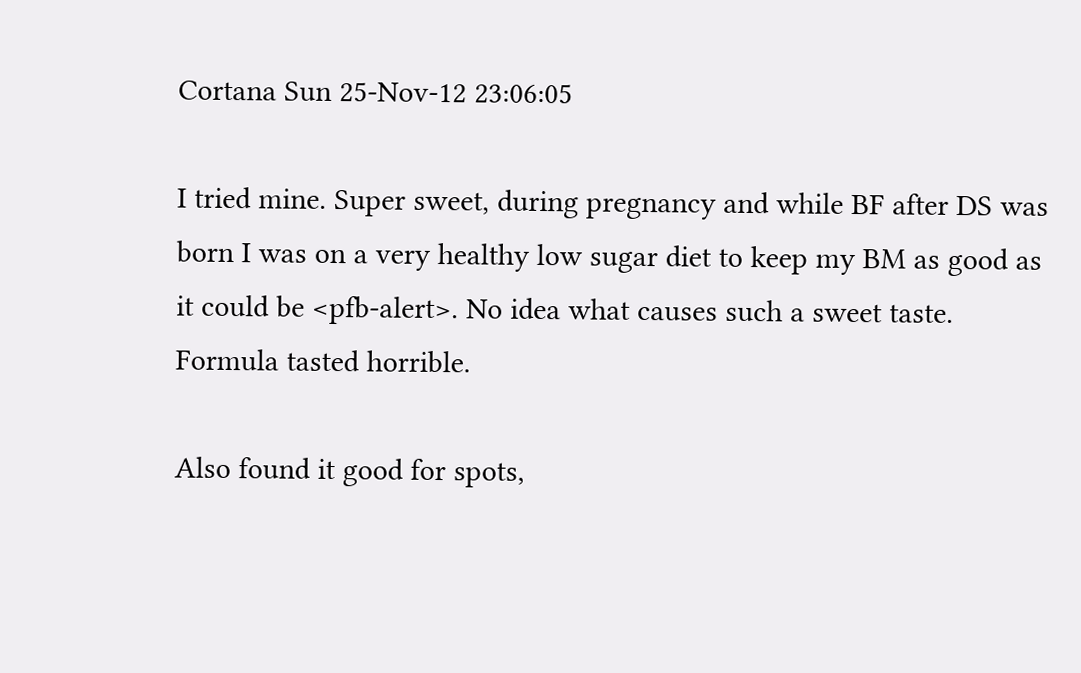Cortana Sun 25-Nov-12 23:06:05

I tried mine. Super sweet, during pregnancy and while BF after DS was born I was on a very healthy low sugar diet to keep my BM as good as it could be <pfb-alert>. No idea what causes such a sweet taste. Formula tasted horrible.

Also found it good for spots,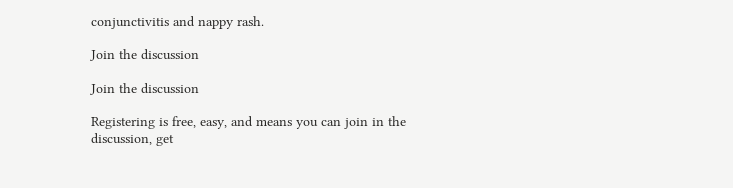conjunctivitis and nappy rash.

Join the discussion

Join the discussion

Registering is free, easy, and means you can join in the discussion, get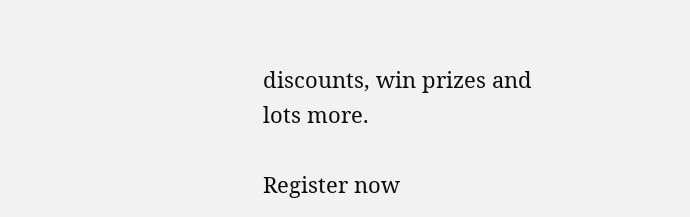discounts, win prizes and lots more.

Register now